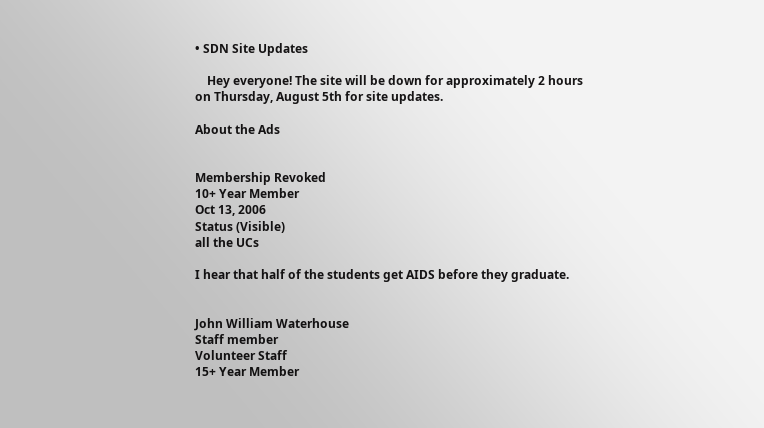• SDN Site Updates

    Hey everyone! The site will be down for approximately 2 hours on Thursday, August 5th for site updates.

About the Ads


Membership Revoked
10+ Year Member
Oct 13, 2006
Status (Visible)
all the UCs

I hear that half of the students get AIDS before they graduate.


John William Waterhouse
Staff member
Volunteer Staff
15+ Year Member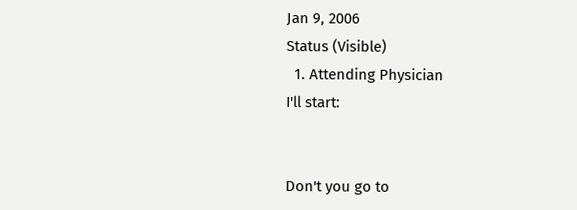Jan 9, 2006
Status (Visible)
  1. Attending Physician
I'll start:


Don't you go to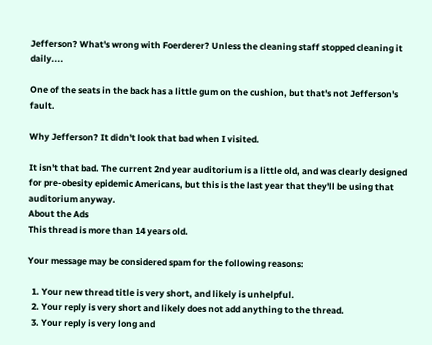Jefferson? What's wrong with Foerderer? Unless the cleaning staff stopped cleaning it daily....

One of the seats in the back has a little gum on the cushion, but that's not Jefferson's fault.

Why Jefferson? It didn't look that bad when I visited.

It isn't that bad. The current 2nd year auditorium is a little old, and was clearly designed for pre-obesity epidemic Americans, but this is the last year that they'll be using that auditorium anyway.
About the Ads
This thread is more than 14 years old.

Your message may be considered spam for the following reasons:

  1. Your new thread title is very short, and likely is unhelpful.
  2. Your reply is very short and likely does not add anything to the thread.
  3. Your reply is very long and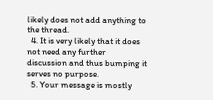likely does not add anything to the thread.
  4. It is very likely that it does not need any further discussion and thus bumping it serves no purpose.
  5. Your message is mostly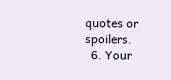quotes or spoilers.
  6. Your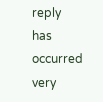reply has occurred very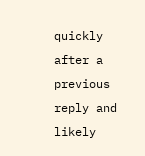quickly after a previous reply and likely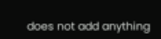does not add anything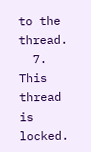to the thread.
  7. This thread is locked.